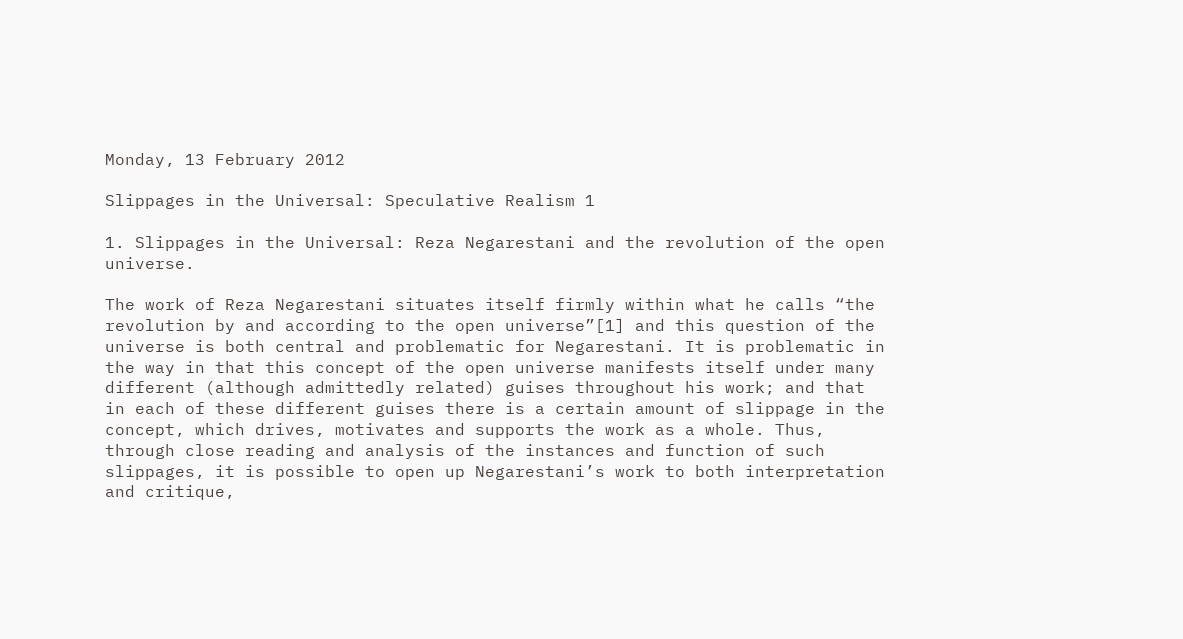Monday, 13 February 2012

Slippages in the Universal: Speculative Realism 1

1. Slippages in the Universal: Reza Negarestani and the revolution of the open universe.

The work of Reza Negarestani situates itself firmly within what he calls “the revolution by and according to the open universe”[1] and this question of the universe is both central and problematic for Negarestani. It is problematic in the way in that this concept of the open universe manifests itself under many different (although admittedly related) guises throughout his work; and that in each of these different guises there is a certain amount of slippage in the concept, which drives, motivates and supports the work as a whole. Thus, through close reading and analysis of the instances and function of such slippages, it is possible to open up Negarestani’s work to both interpretation and critique,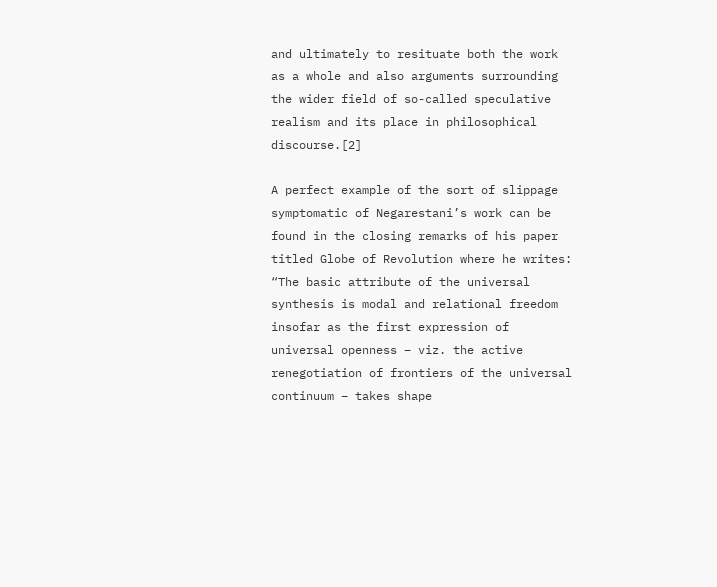and ultimately to resituate both the work as a whole and also arguments surrounding the wider field of so-called speculative realism and its place in philosophical discourse.[2]

A perfect example of the sort of slippage symptomatic of Negarestani’s work can be found in the closing remarks of his paper titled Globe of Revolution where he writes: “The basic attribute of the universal synthesis is modal and relational freedom insofar as the first expression of universal openness – viz. the active renegotiation of frontiers of the universal continuum – takes shape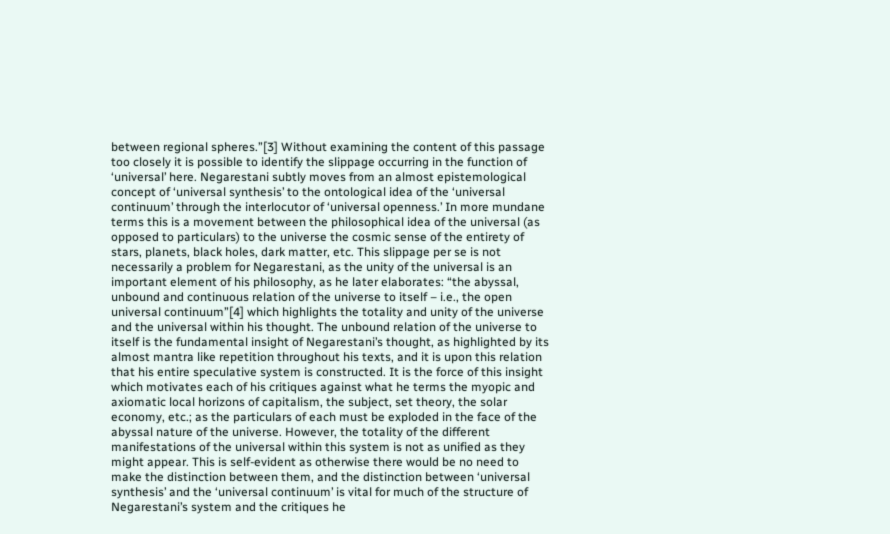between regional spheres.”[3] Without examining the content of this passage too closely it is possible to identify the slippage occurring in the function of ‘universal’ here. Negarestani subtly moves from an almost epistemological concept of ‘universal synthesis’ to the ontological idea of the ‘universal continuum’ through the interlocutor of ‘universal openness.’ In more mundane terms this is a movement between the philosophical idea of the universal (as opposed to particulars) to the universe the cosmic sense of the entirety of stars, planets, black holes, dark matter, etc. This slippage per se is not necessarily a problem for Negarestani, as the unity of the universal is an important element of his philosophy, as he later elaborates: “the abyssal, unbound and continuous relation of the universe to itself – i.e., the open universal continuum”[4] which highlights the totality and unity of the universe and the universal within his thought. The unbound relation of the universe to itself is the fundamental insight of Negarestani’s thought, as highlighted by its almost mantra like repetition throughout his texts, and it is upon this relation that his entire speculative system is constructed. It is the force of this insight which motivates each of his critiques against what he terms the myopic and axiomatic local horizons of capitalism, the subject, set theory, the solar economy, etc.; as the particulars of each must be exploded in the face of the abyssal nature of the universe. However, the totality of the different manifestations of the universal within this system is not as unified as they might appear. This is self-evident as otherwise there would be no need to make the distinction between them, and the distinction between ‘universal synthesis’ and the ‘universal continuum’ is vital for much of the structure of Negarestani’s system and the critiques he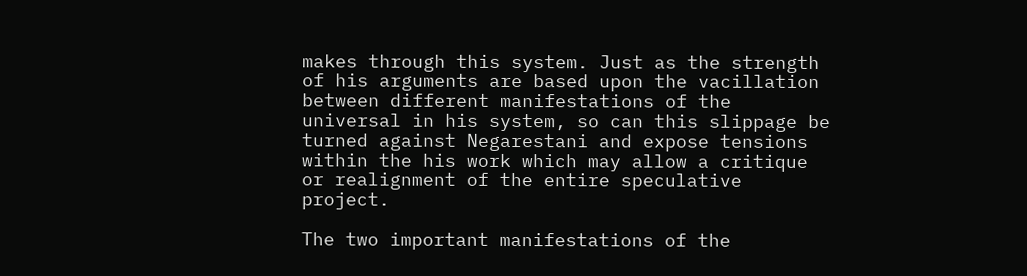makes through this system. Just as the strength of his arguments are based upon the vacillation between different manifestations of the universal in his system, so can this slippage be turned against Negarestani and expose tensions within the his work which may allow a critique or realignment of the entire speculative project.

The two important manifestations of the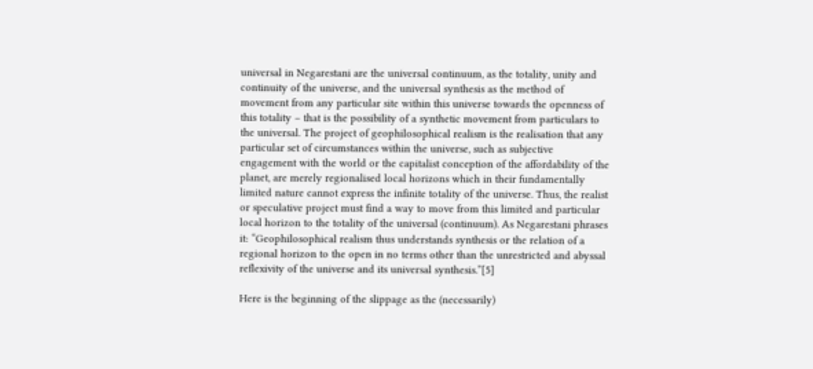universal in Negarestani are the universal continuum, as the totality, unity and continuity of the universe, and the universal synthesis as the method of movement from any particular site within this universe towards the openness of this totality – that is the possibility of a synthetic movement from particulars to the universal. The project of geophilosophical realism is the realisation that any particular set of circumstances within the universe, such as subjective engagement with the world or the capitalist conception of the affordability of the planet, are merely regionalised local horizons which in their fundamentally limited nature cannot express the infinite totality of the universe. Thus, the realist or speculative project must find a way to move from this limited and particular local horizon to the totality of the universal (continuum). As Negarestani phrases it: “Geophilosophical realism thus understands synthesis or the relation of a regional horizon to the open in no terms other than the unrestricted and abyssal reflexivity of the universe and its universal synthesis.”[5]

Here is the beginning of the slippage as the (necessarily)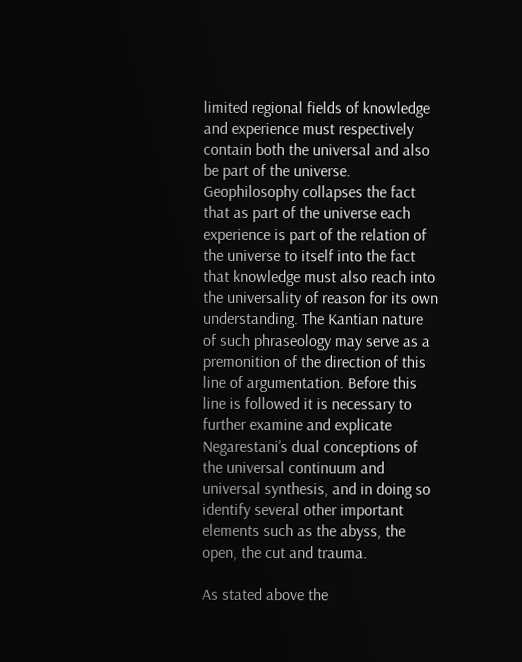limited regional fields of knowledge and experience must respectively contain both the universal and also be part of the universe. Geophilosophy collapses the fact that as part of the universe each experience is part of the relation of the universe to itself into the fact that knowledge must also reach into the universality of reason for its own understanding. The Kantian nature of such phraseology may serve as a premonition of the direction of this line of argumentation. Before this line is followed it is necessary to further examine and explicate Negarestani’s dual conceptions of the universal continuum and universal synthesis, and in doing so identify several other important elements such as the abyss, the open, the cut and trauma.

As stated above the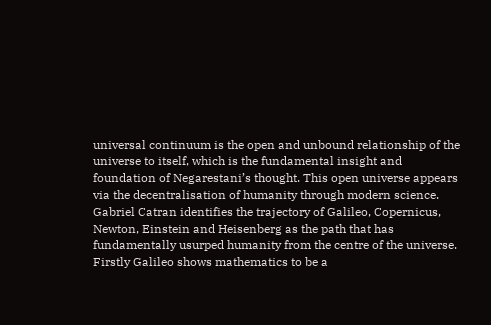universal continuum is the open and unbound relationship of the universe to itself, which is the fundamental insight and foundation of Negarestani’s thought. This open universe appears via the decentralisation of humanity through modern science. Gabriel Catran identifies the trajectory of Galileo, Copernicus, Newton, Einstein and Heisenberg as the path that has fundamentally usurped humanity from the centre of the universe. Firstly Galileo shows mathematics to be a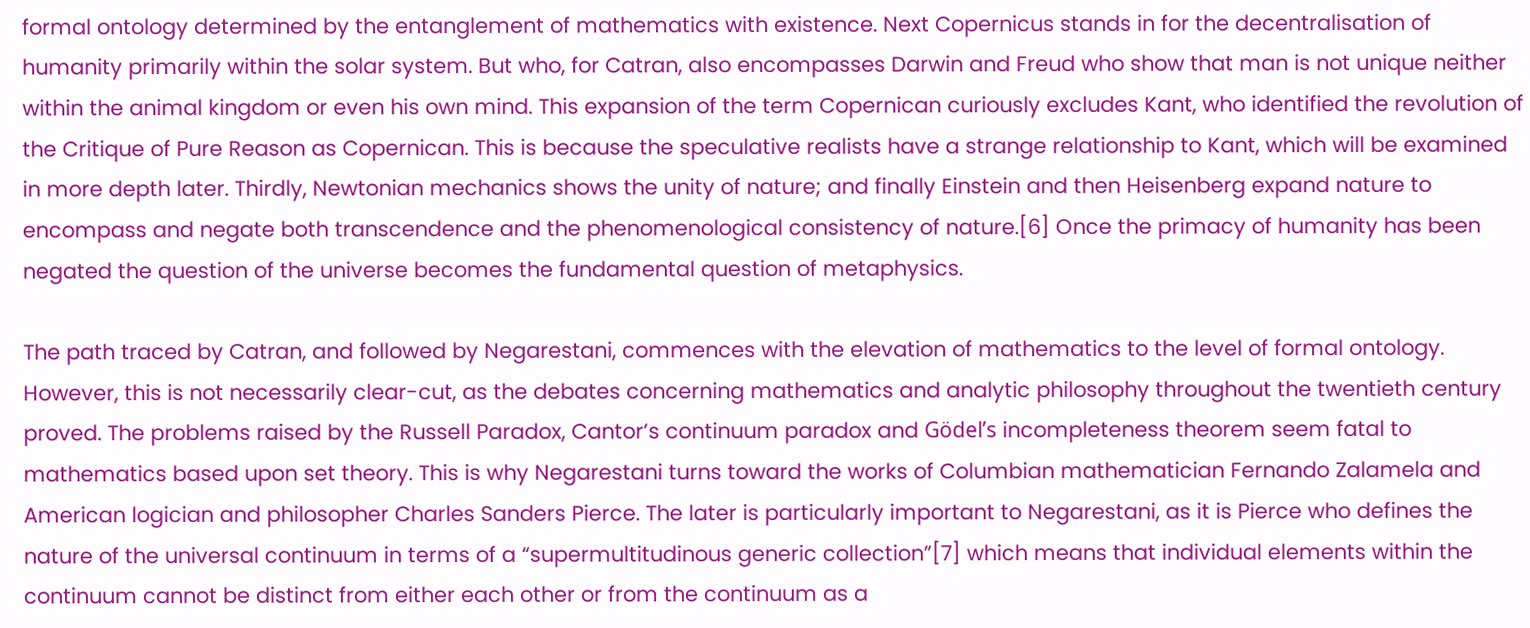formal ontology determined by the entanglement of mathematics with existence. Next Copernicus stands in for the decentralisation of humanity primarily within the solar system. But who, for Catran, also encompasses Darwin and Freud who show that man is not unique neither within the animal kingdom or even his own mind. This expansion of the term Copernican curiously excludes Kant, who identified the revolution of the Critique of Pure Reason as Copernican. This is because the speculative realists have a strange relationship to Kant, which will be examined in more depth later. Thirdly, Newtonian mechanics shows the unity of nature; and finally Einstein and then Heisenberg expand nature to encompass and negate both transcendence and the phenomenological consistency of nature.[6] Once the primacy of humanity has been negated the question of the universe becomes the fundamental question of metaphysics.

The path traced by Catran, and followed by Negarestani, commences with the elevation of mathematics to the level of formal ontology. However, this is not necessarily clear-cut, as the debates concerning mathematics and analytic philosophy throughout the twentieth century proved. The problems raised by the Russell Paradox, Cantor’s continuum paradox and Gödel’s incompleteness theorem seem fatal to mathematics based upon set theory. This is why Negarestani turns toward the works of Columbian mathematician Fernando Zalamela and American logician and philosopher Charles Sanders Pierce. The later is particularly important to Negarestani, as it is Pierce who defines the nature of the universal continuum in terms of a “supermultitudinous generic collection”[7] which means that individual elements within the continuum cannot be distinct from either each other or from the continuum as a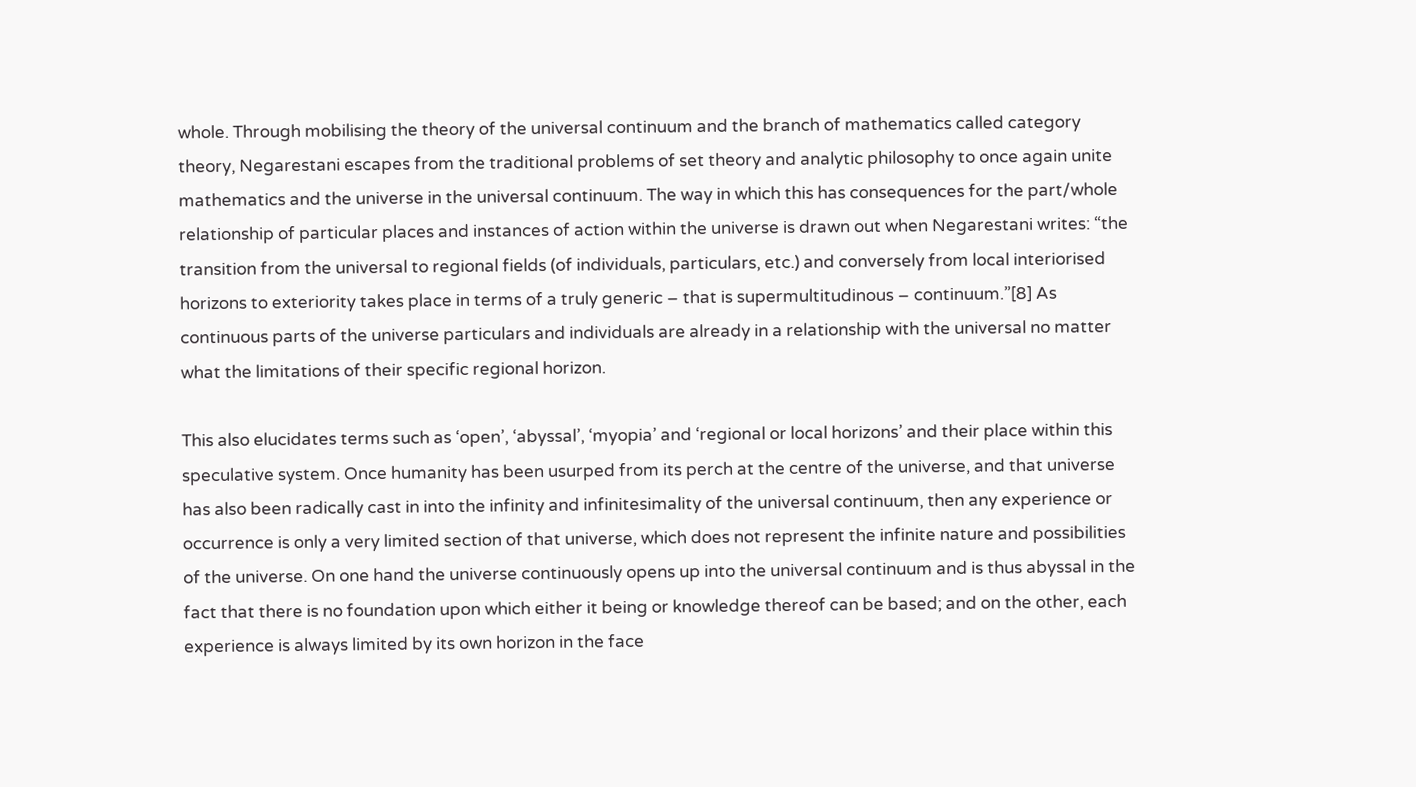whole. Through mobilising the theory of the universal continuum and the branch of mathematics called category theory, Negarestani escapes from the traditional problems of set theory and analytic philosophy to once again unite mathematics and the universe in the universal continuum. The way in which this has consequences for the part/whole relationship of particular places and instances of action within the universe is drawn out when Negarestani writes: “the transition from the universal to regional fields (of individuals, particulars, etc.) and conversely from local interiorised horizons to exteriority takes place in terms of a truly generic – that is supermultitudinous – continuum.”[8] As continuous parts of the universe particulars and individuals are already in a relationship with the universal no matter what the limitations of their specific regional horizon.

This also elucidates terms such as ‘open’, ‘abyssal’, ‘myopia’ and ‘regional or local horizons’ and their place within this speculative system. Once humanity has been usurped from its perch at the centre of the universe, and that universe has also been radically cast in into the infinity and infinitesimality of the universal continuum, then any experience or occurrence is only a very limited section of that universe, which does not represent the infinite nature and possibilities of the universe. On one hand the universe continuously opens up into the universal continuum and is thus abyssal in the fact that there is no foundation upon which either it being or knowledge thereof can be based; and on the other, each experience is always limited by its own horizon in the face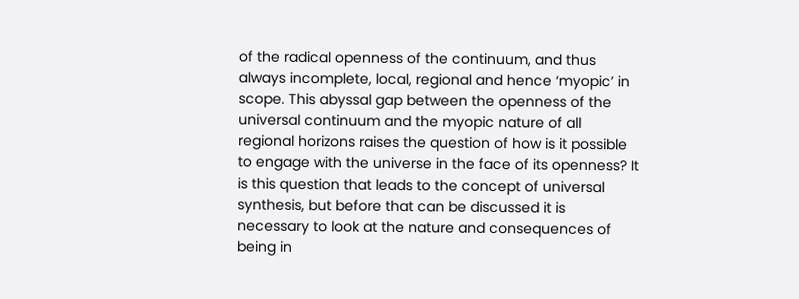of the radical openness of the continuum, and thus always incomplete, local, regional and hence ‘myopic’ in scope. This abyssal gap between the openness of the universal continuum and the myopic nature of all regional horizons raises the question of how is it possible to engage with the universe in the face of its openness? It is this question that leads to the concept of universal synthesis, but before that can be discussed it is necessary to look at the nature and consequences of being in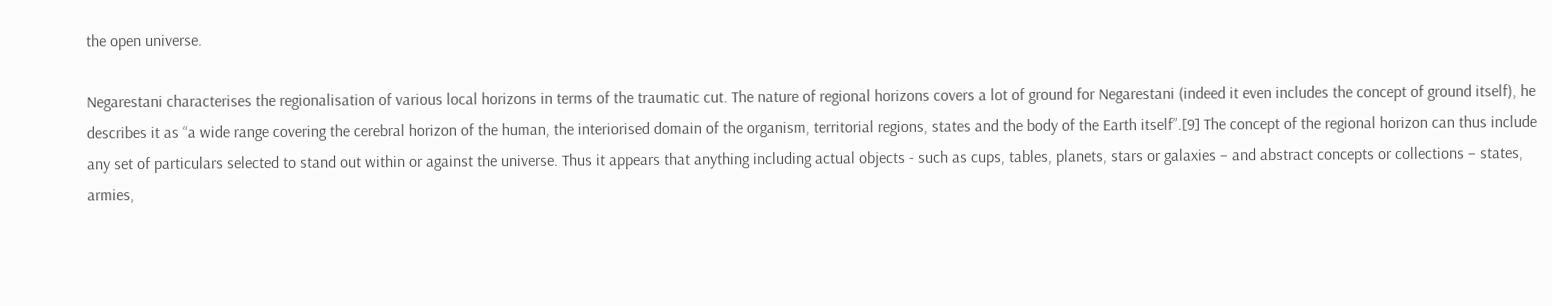the open universe.

Negarestani characterises the regionalisation of various local horizons in terms of the traumatic cut. The nature of regional horizons covers a lot of ground for Negarestani (indeed it even includes the concept of ground itself), he describes it as “a wide range covering the cerebral horizon of the human, the interiorised domain of the organism, territorial regions, states and the body of the Earth itself”.[9] The concept of the regional horizon can thus include any set of particulars selected to stand out within or against the universe. Thus it appears that anything including actual objects - such as cups, tables, planets, stars or galaxies – and abstract concepts or collections – states, armies,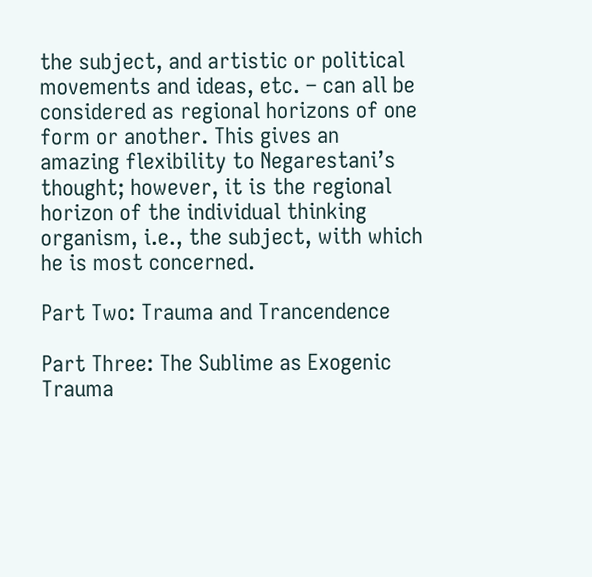the subject, and artistic or political movements and ideas, etc. – can all be considered as regional horizons of one form or another. This gives an amazing flexibility to Negarestani’s thought; however, it is the regional horizon of the individual thinking organism, i.e., the subject, with which he is most concerned.

Part Two: Trauma and Trancendence

Part Three: The Sublime as Exogenic Trauma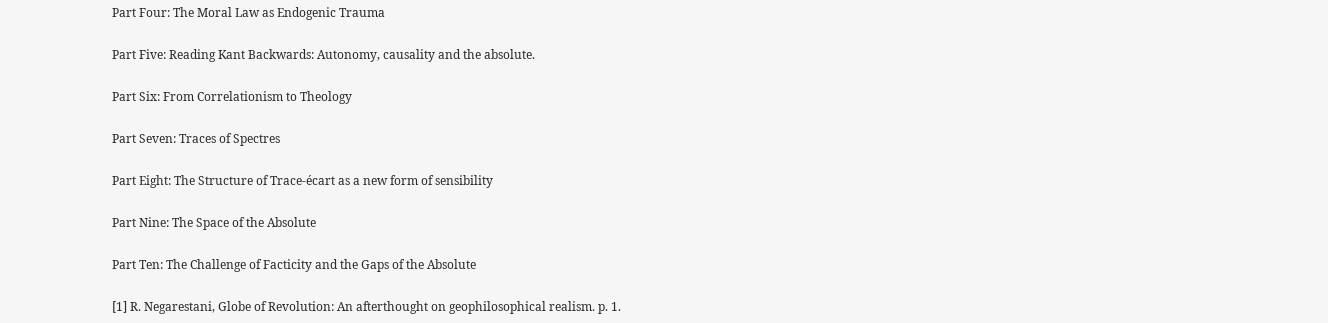Part Four: The Moral Law as Endogenic Trauma

Part Five: Reading Kant Backwards: Autonomy, causality and the absolute.

Part Six: From Correlationism to Theology

Part Seven: Traces of Spectres

Part Eight: The Structure of Trace-écart as a new form of sensibility

Part Nine: The Space of the Absolute

Part Ten: The Challenge of Facticity and the Gaps of the Absolute

[1] R. Negarestani, Globe of Revolution: An afterthought on geophilosophical realism. p. 1.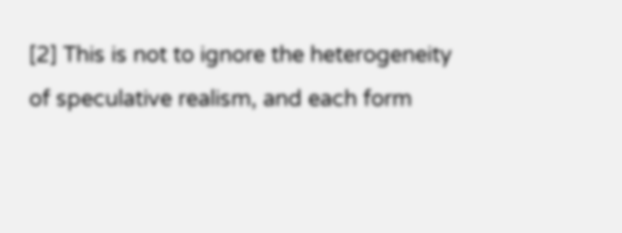[2] This is not to ignore the heterogeneity of speculative realism, and each form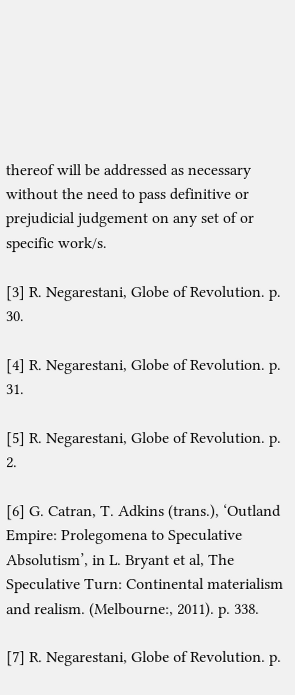thereof will be addressed as necessary without the need to pass definitive or prejudicial judgement on any set of or specific work/s.

[3] R. Negarestani, Globe of Revolution. p. 30.

[4] R. Negarestani, Globe of Revolution. p. 31.

[5] R. Negarestani, Globe of Revolution. p. 2.

[6] G. Catran, T. Adkins (trans.), ‘Outland Empire: Prolegomena to Speculative Absolutism’, in L. Bryant et al, The Speculative Turn: Continental materialism and realism. (Melbourne:, 2011). p. 338.

[7] R. Negarestani, Globe of Revolution. p.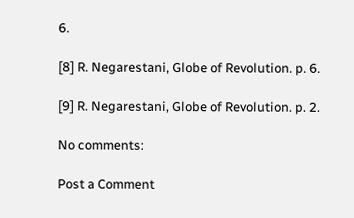6.

[8] R. Negarestani, Globe of Revolution. p. 6.

[9] R. Negarestani, Globe of Revolution. p. 2.

No comments:

Post a Comment